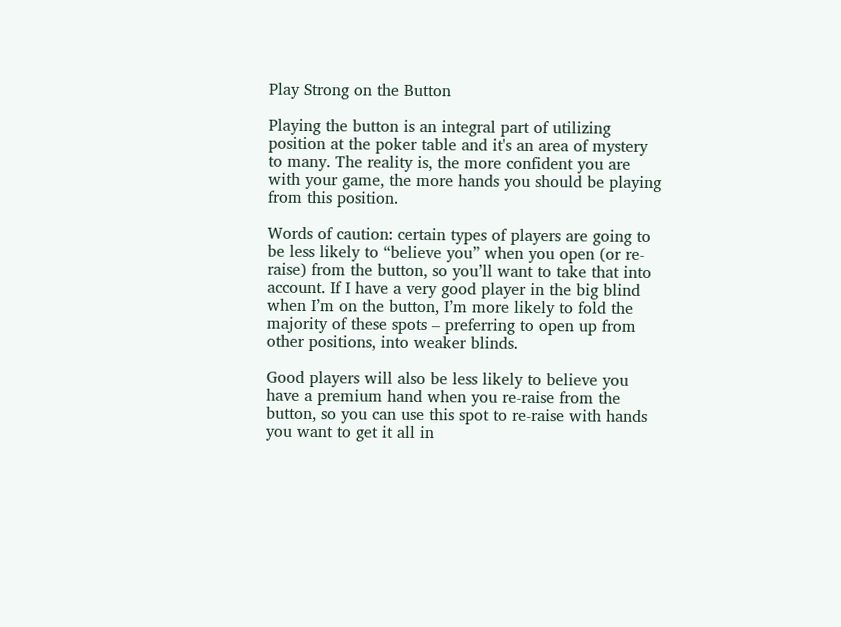Play Strong on the Button

Playing the button is an integral part of utilizing position at the poker table and it's an area of mystery to many. The reality is, the more confident you are with your game, the more hands you should be playing from this position.

Words of caution: certain types of players are going to be less likely to “believe you” when you open (or re-raise) from the button, so you’ll want to take that into account. If I have a very good player in the big blind when I’m on the button, I’m more likely to fold the majority of these spots – preferring to open up from other positions, into weaker blinds.

Good players will also be less likely to believe you have a premium hand when you re-raise from the button, so you can use this spot to re-raise with hands you want to get it all in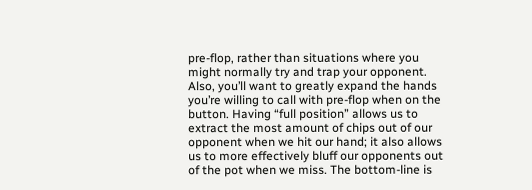pre-flop, rather than situations where you might normally try and trap your opponent. Also, you’ll want to greatly expand the hands you’re willing to call with pre-flop when on the button. Having “full position” allows us to extract the most amount of chips out of our opponent when we hit our hand; it also allows us to more effectively bluff our opponents out of the pot when we miss. The bottom-line is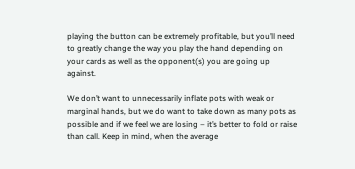playing the button can be extremely profitable, but you’ll need to greatly change the way you play the hand depending on your cards as well as the opponent(s) you are going up against.

We don’t want to unnecessarily inflate pots with weak or marginal hands, but we do want to take down as many pots as possible and if we feel we are losing – it’s better to fold or raise than call. Keep in mind, when the average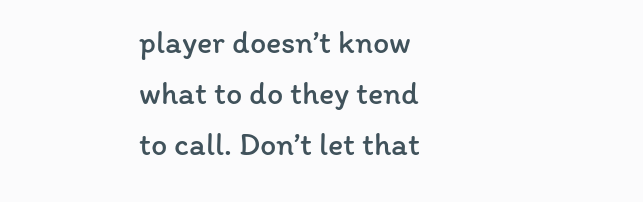player doesn’t know what to do they tend to call. Don’t let that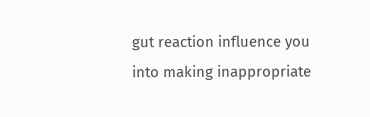gut reaction influence you into making inappropriate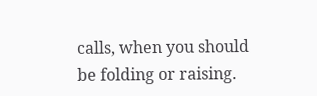calls, when you should be folding or raising.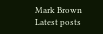Mark Brown
Latest posts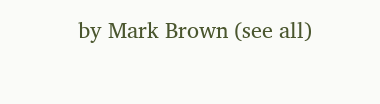by Mark Brown (see all)